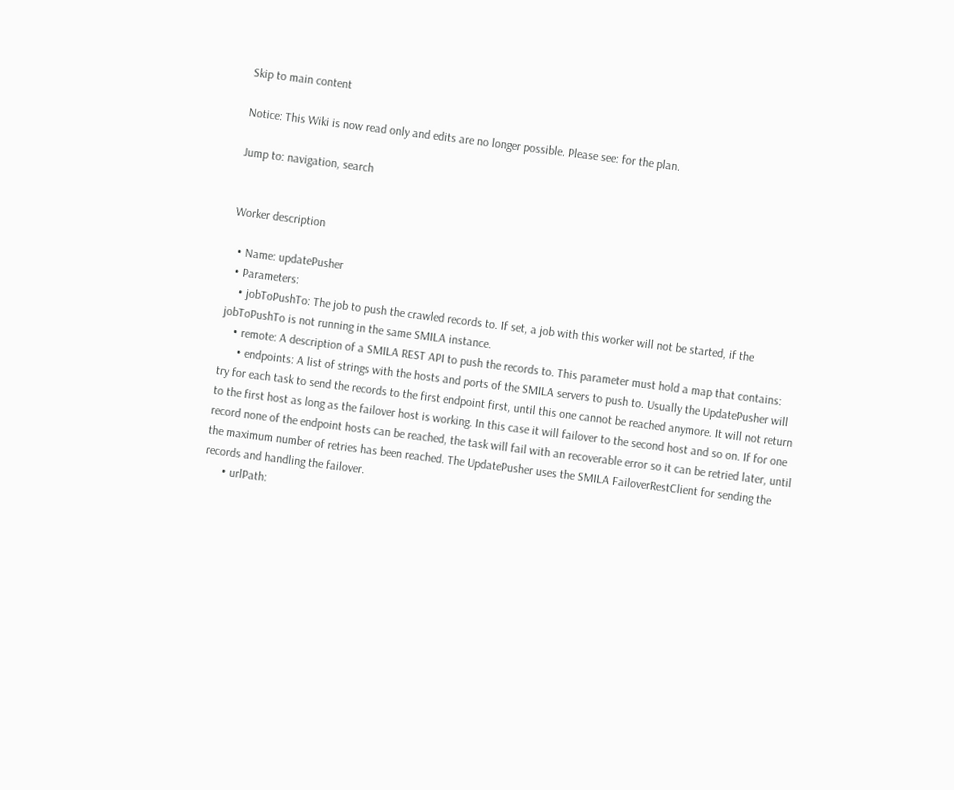Skip to main content

Notice: This Wiki is now read only and edits are no longer possible. Please see: for the plan.

Jump to: navigation, search


Worker description

  • Name: updatePusher
  • Parameters:
    • jobToPushTo: The job to push the crawled records to. If set, a job with this worker will not be started, if the jobToPushTo is not running in the same SMILA instance.
    • remote: A description of a SMILA REST API to push the records to. This parameter must hold a map that contains:
      • endpoints: A list of strings with the hosts and ports of the SMILA servers to push to. Usually the UpdatePusher will try for each task to send the records to the first endpoint first, until this one cannot be reached anymore. It will not return to the first host as long as the failover host is working. In this case it will failover to the second host and so on. If for one record none of the endpoint hosts can be reached, the task will fail with an recoverable error so it can be retried later, until the maximum number of retries has been reached. The UpdatePusher uses the SMILA FailoverRestClient for sending the records and handling the failover.
      • urlPath: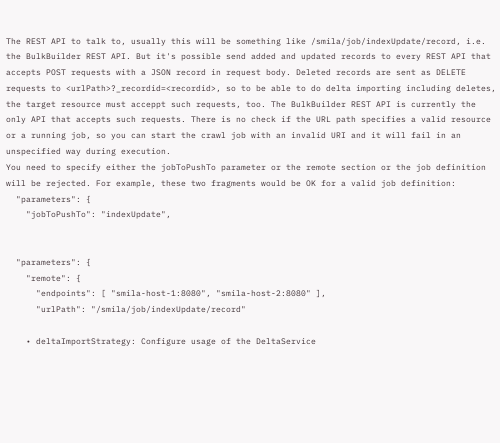The REST API to talk to, usually this will be something like /smila/job/indexUpdate/record, i.e. the BulkBuilder REST API. But it's possible send added and updated records to every REST API that accepts POST requests with a JSON record in request body. Deleted records are sent as DELETE requests to <urlPath>?_recordid=<recordid>, so to be able to do delta importing including deletes, the target resource must acceppt such requests, too. The BulkBuilder REST API is currently the only API that accepts such requests. There is no check if the URL path specifies a valid resource or a running job, so you can start the crawl job with an invalid URI and it will fail in an unspecified way during execution.
You need to specify either the jobToPushTo parameter or the remote section or the job definition will be rejected. For example, these two fragments would be OK for a valid job definition:
  "parameters": {
    "jobToPushTo": "indexUpdate",


  "parameters": {
    "remote": {
      "endpoints": [ "smila-host-1:8080", "smila-host-2:8080" ],
      "urlPath": "/smila/job/indexUpdate/record"

    • deltaImportStrategy: Configure usage of the DeltaService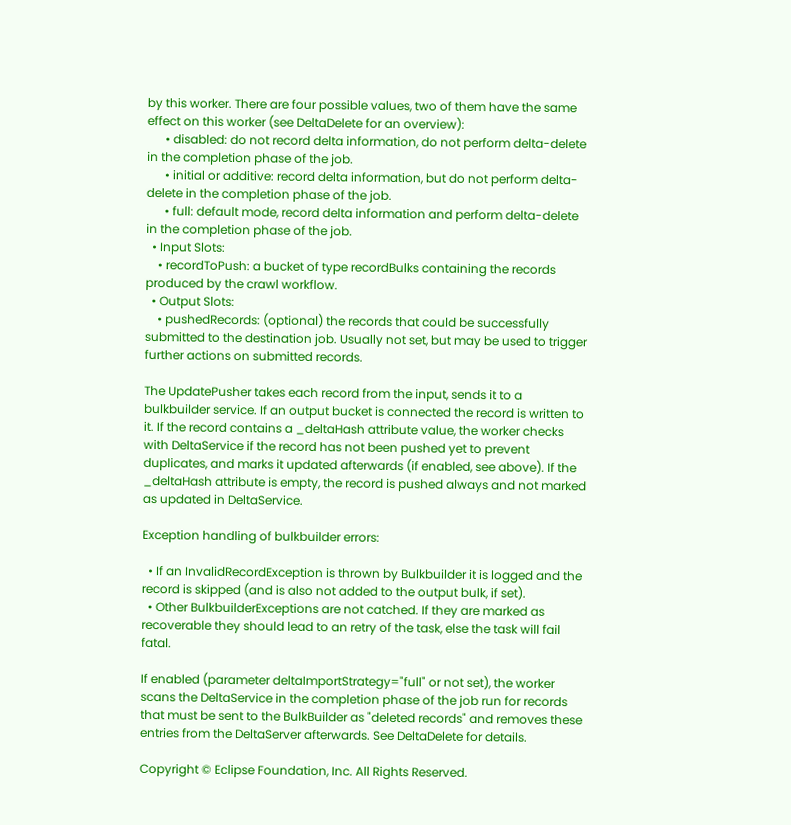by this worker. There are four possible values, two of them have the same effect on this worker (see DeltaDelete for an overview):
      • disabled: do not record delta information, do not perform delta-delete in the completion phase of the job.
      • initial or additive: record delta information, but do not perform delta-delete in the completion phase of the job.
      • full: default mode, record delta information and perform delta-delete in the completion phase of the job.
  • Input Slots:
    • recordToPush: a bucket of type recordBulks containing the records produced by the crawl workflow.
  • Output Slots:
    • pushedRecords: (optional) the records that could be successfully submitted to the destination job. Usually not set, but may be used to trigger further actions on submitted records.

The UpdatePusher takes each record from the input, sends it to a bulkbuilder service. If an output bucket is connected the record is written to it. If the record contains a _deltaHash attribute value, the worker checks with DeltaService if the record has not been pushed yet to prevent duplicates, and marks it updated afterwards (if enabled, see above). If the _deltaHash attribute is empty, the record is pushed always and not marked as updated in DeltaService.

Exception handling of bulkbuilder errors:

  • If an InvalidRecordException is thrown by Bulkbuilder it is logged and the record is skipped (and is also not added to the output bulk, if set).
  • Other BulkbuilderExceptions are not catched. If they are marked as recoverable they should lead to an retry of the task, else the task will fail fatal.

If enabled (parameter deltaImportStrategy="full" or not set), the worker scans the DeltaService in the completion phase of the job run for records that must be sent to the BulkBuilder as "deleted records" and removes these entries from the DeltaServer afterwards. See DeltaDelete for details.

Copyright © Eclipse Foundation, Inc. All Rights Reserved.